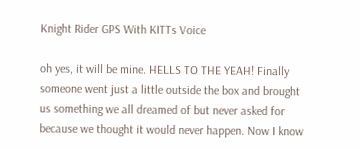Knight Rider GPS With KITTs Voice

oh yes, it will be mine. HELLS TO THE YEAH! Finally someone went just a little outside the box and brought us something we all dreamed of but never asked for because we thought it would never happen. Now I know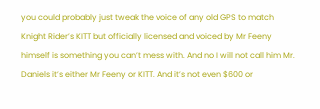you could probably just tweak the voice of any old GPS to match Knight Rider’s KITT but officially licensed and voiced by Mr Feeny himself is something you can’t mess with. And no I will not call him Mr. Daniels it’s either Mr Feeny or KITT. And it’s not even $600 or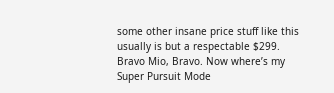some other insane price stuff like this usually is but a respectable $299. Bravo Mio, Bravo. Now where’s my Super Pursuit Mode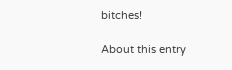bitches!

About this entry